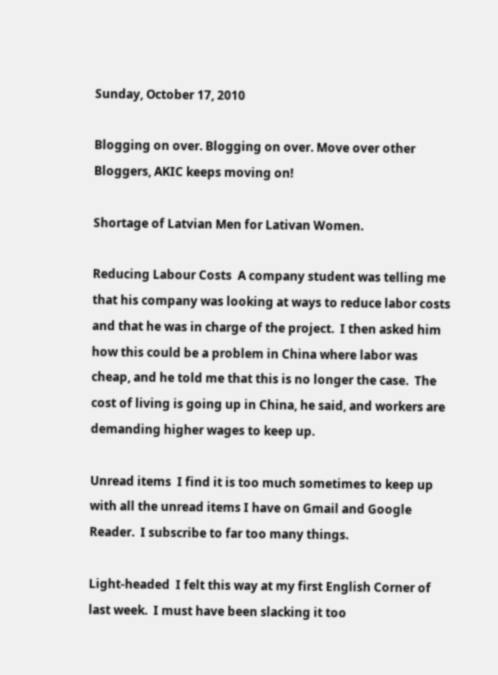Sunday, October 17, 2010

Blogging on over. Blogging on over. Move over other Bloggers, AKIC keeps moving on!

Shortage of Latvian Men for Lativan Women.

Reducing Labour Costs  A company student was telling me that his company was looking at ways to reduce labor costs and that he was in charge of the project.  I then asked him how this could be a problem in China where labor was cheap, and he told me that this is no longer the case.  The cost of living is going up in China, he said, and workers are demanding higher wages to keep up.

Unread items  I find it is too much sometimes to keep up with all the unread items I have on Gmail and Google Reader.  I subscribe to far too many things.

Light-headed  I felt this way at my first English Corner of last week.  I must have been slacking it too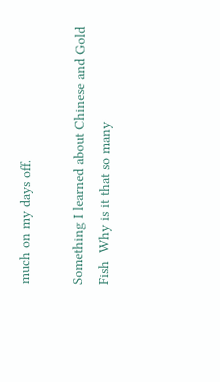much on my days off.

Something I learned about Chinese and Gold Fish  Why is it that so many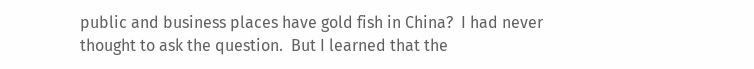public and business places have gold fish in China?  I had never thought to ask the question.  But I learned that the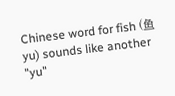Chinese word for fish (鱼yu) sounds like another "yu"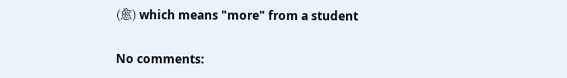(愈) which means "more" from a student

No comments: